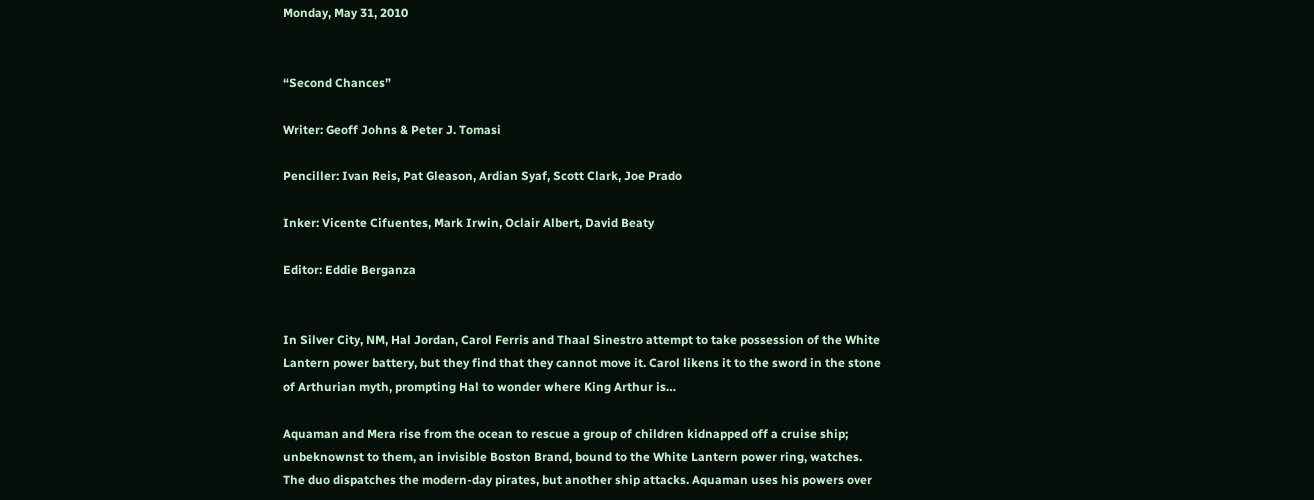Monday, May 31, 2010


“Second Chances”

Writer: Geoff Johns & Peter J. Tomasi

Penciller: Ivan Reis, Pat Gleason, Ardian Syaf, Scott Clark, Joe Prado

Inker: Vicente Cifuentes, Mark Irwin, Oclair Albert, David Beaty

Editor: Eddie Berganza


In Silver City, NM, Hal Jordan, Carol Ferris and Thaal Sinestro attempt to take possession of the White Lantern power battery, but they find that they cannot move it. Carol likens it to the sword in the stone of Arthurian myth, prompting Hal to wonder where King Arthur is…

Aquaman and Mera rise from the ocean to rescue a group of children kidnapped off a cruise ship; unbeknownst to them, an invisible Boston Brand, bound to the White Lantern power ring, watches. The duo dispatches the modern-day pirates, but another ship attacks. Aquaman uses his powers over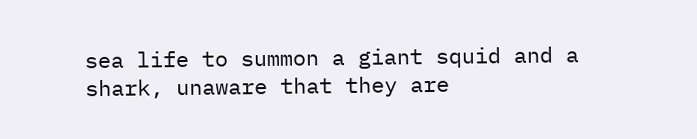sea life to summon a giant squid and a shark, unaware that they are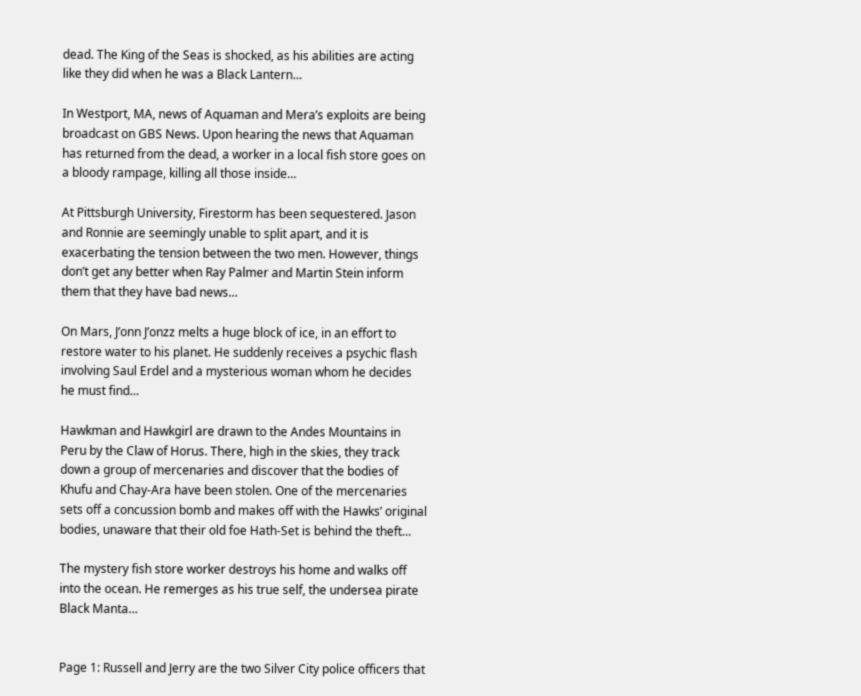dead. The King of the Seas is shocked, as his abilities are acting like they did when he was a Black Lantern…

In Westport, MA, news of Aquaman and Mera’s exploits are being broadcast on GBS News. Upon hearing the news that Aquaman has returned from the dead, a worker in a local fish store goes on a bloody rampage, killing all those inside…

At Pittsburgh University, Firestorm has been sequestered. Jason and Ronnie are seemingly unable to split apart, and it is exacerbating the tension between the two men. However, things don’t get any better when Ray Palmer and Martin Stein inform them that they have bad news…

On Mars, J’onn J’onzz melts a huge block of ice, in an effort to restore water to his planet. He suddenly receives a psychic flash involving Saul Erdel and a mysterious woman whom he decides he must find…

Hawkman and Hawkgirl are drawn to the Andes Mountains in Peru by the Claw of Horus. There, high in the skies, they track down a group of mercenaries and discover that the bodies of Khufu and Chay-Ara have been stolen. One of the mercenaries sets off a concussion bomb and makes off with the Hawks’ original bodies, unaware that their old foe Hath-Set is behind the theft…

The mystery fish store worker destroys his home and walks off into the ocean. He remerges as his true self, the undersea pirate Black Manta…


Page 1: Russell and Jerry are the two Silver City police officers that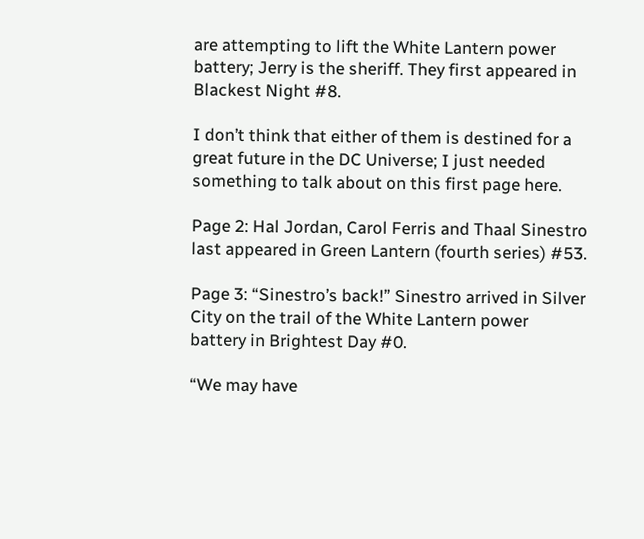are attempting to lift the White Lantern power battery; Jerry is the sheriff. They first appeared in Blackest Night #8.

I don’t think that either of them is destined for a great future in the DC Universe; I just needed something to talk about on this first page here.

Page 2: Hal Jordan, Carol Ferris and Thaal Sinestro last appeared in Green Lantern (fourth series) #53.

Page 3: “Sinestro’s back!” Sinestro arrived in Silver City on the trail of the White Lantern power battery in Brightest Day #0.

“We may have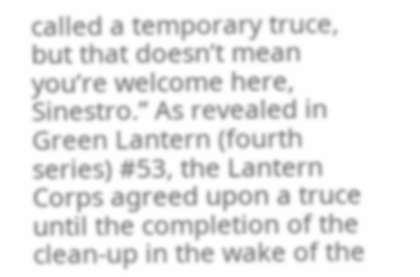called a temporary truce, but that doesn’t mean you’re welcome here, Sinestro.” As revealed in Green Lantern (fourth series) #53, the Lantern Corps agreed upon a truce until the completion of the clean-up in the wake of the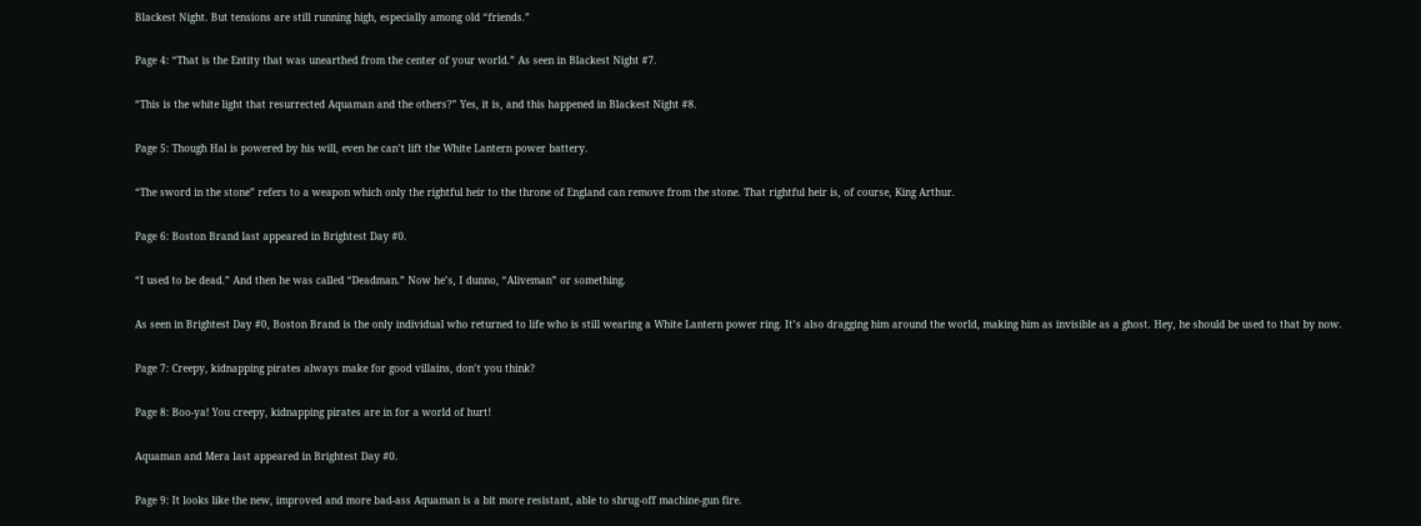Blackest Night. But tensions are still running high, especially among old “friends.”

Page 4: “That is the Entity that was unearthed from the center of your world.” As seen in Blackest Night #7.

“This is the white light that resurrected Aquaman and the others?” Yes, it is, and this happened in Blackest Night #8.

Page 5: Though Hal is powered by his will, even he can’t lift the White Lantern power battery.

“The sword in the stone” refers to a weapon which only the rightful heir to the throne of England can remove from the stone. That rightful heir is, of course, King Arthur.

Page 6: Boston Brand last appeared in Brightest Day #0.

“I used to be dead.” And then he was called “Deadman.” Now he’s, I dunno, “Aliveman” or something.

As seen in Brightest Day #0, Boston Brand is the only individual who returned to life who is still wearing a White Lantern power ring. It’s also dragging him around the world, making him as invisible as a ghost. Hey, he should be used to that by now.

Page 7: Creepy, kidnapping pirates always make for good villains, don’t you think?

Page 8: Boo-ya! You creepy, kidnapping pirates are in for a world of hurt!

Aquaman and Mera last appeared in Brightest Day #0.

Page 9: It looks like the new, improved and more bad-ass Aquaman is a bit more resistant, able to shrug-off machine-gun fire.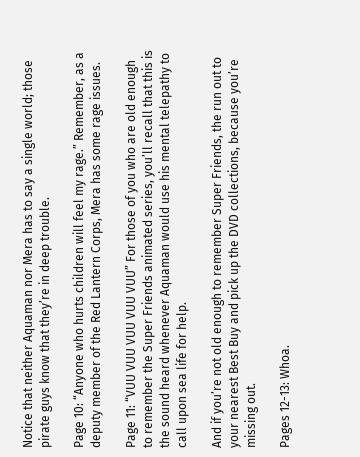Notice that neither Aquaman nor Mera has to say a single world; those pirate guys know that they’re in deep trouble.

Page 10: “Anyone who hurts children will feel my rage.” Remember, as a deputy member of the Red Lantern Corps, Mera has some rage issues.

Page 11: “VUU VUU VUU VUU VUU” For those of you who are old enough to remember the Super Friends animated series, you’ll recall that this is the sound heard whenever Aquaman would use his mental telepathy to call upon sea life for help.

And if you’re not old enough to remember Super Friends, the run out to your nearest Best Buy and pick up the DVD collections, because you’re missing out.

Pages 12-13: Whoa.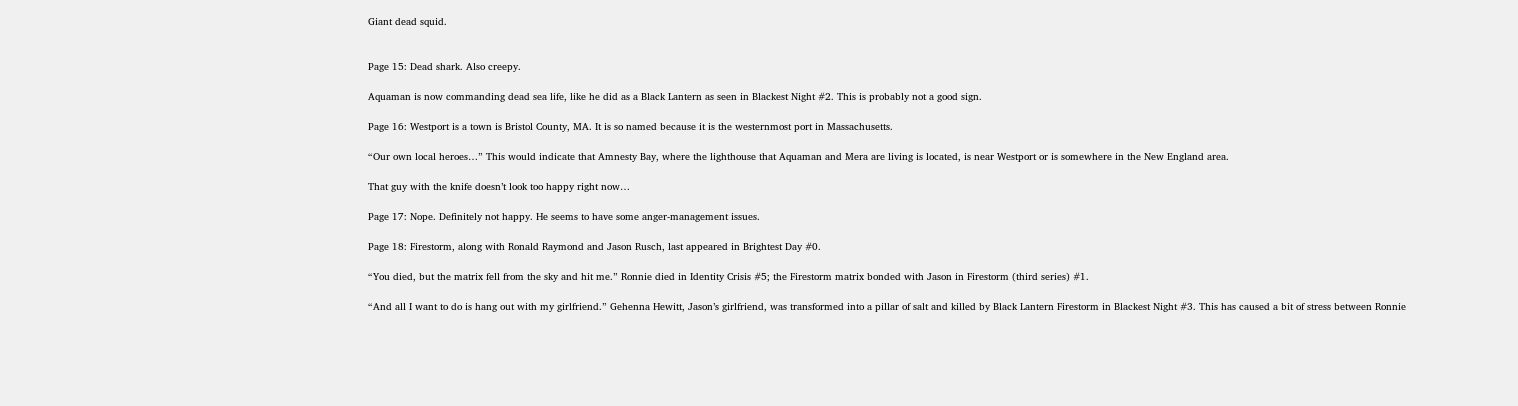Giant dead squid.


Page 15: Dead shark. Also creepy.

Aquaman is now commanding dead sea life, like he did as a Black Lantern as seen in Blackest Night #2. This is probably not a good sign.

Page 16: Westport is a town is Bristol County, MA. It is so named because it is the westernmost port in Massachusetts.

“Our own local heroes…” This would indicate that Amnesty Bay, where the lighthouse that Aquaman and Mera are living is located, is near Westport or is somewhere in the New England area.

That guy with the knife doesn’t look too happy right now…

Page 17: Nope. Definitely not happy. He seems to have some anger-management issues.

Page 18: Firestorm, along with Ronald Raymond and Jason Rusch, last appeared in Brightest Day #0.

“You died, but the matrix fell from the sky and hit me.” Ronnie died in Identity Crisis #5; the Firestorm matrix bonded with Jason in Firestorm (third series) #1.

“And all I want to do is hang out with my girlfriend.” Gehenna Hewitt, Jason’s girlfriend, was transformed into a pillar of salt and killed by Black Lantern Firestorm in Blackest Night #3. This has caused a bit of stress between Ronnie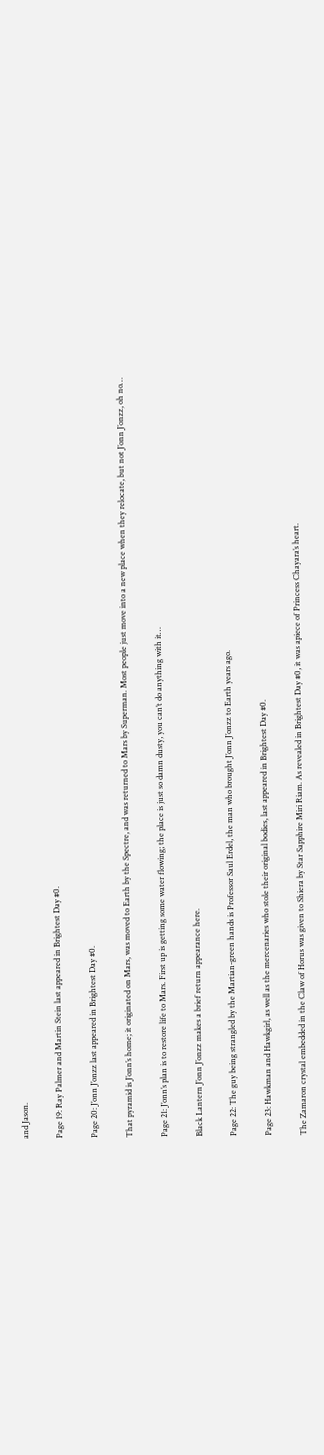and Jason.

Page 19: Ray Palmer and Martin Stein last appeared in Brightest Day #0.

Page 20: J’onn J’onzz last appeared in Brightest Day #0.

That pyramid is J’onn’s home; it originated on Mars, was moved to Earth by the Spectre, and was returned to Mars by Superman. Most people just move into a new place when they relocate, but not J’onn J’onzz, oh no…

Page 21: J’onn’s plan is to restore life to Mars. First up is getting some water flowing; the place is just so damn dusty, you can’t do anything with it…

Black Lantern J’onn J’onzz makes a brief return appearance here.

Page 22: The guy being strangled by the Martian-green hands is Professor Saul Erdel, the man who brought J’onn J’onzz to Earth years ago.

Page 23: Hawkman and Hawkgirl, as well as the mercenaries who stole their original bodies, last appeared in Brightest Day #0.

The Zamaron crystal embedded in the Claw of Horus was given to Shiera by Star Sapphire Miri Riam. As revealed in Brightest Day #0, it was apiece of Princess Chayara’s heart.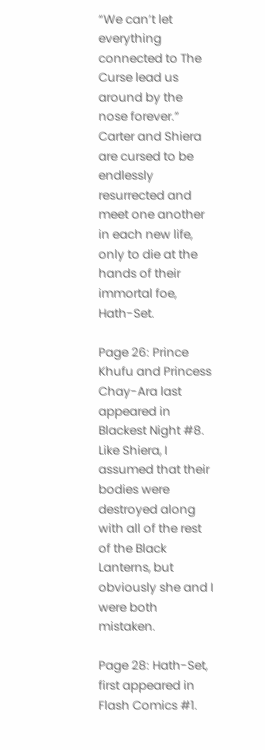“We can’t let everything connected to The Curse lead us around by the nose forever.” Carter and Shiera are cursed to be endlessly resurrected and meet one another in each new life, only to die at the hands of their immortal foe, Hath-Set.

Page 26: Prince Khufu and Princess Chay-Ara last appeared in Blackest Night #8. Like Shiera, I assumed that their bodies were destroyed along with all of the rest of the Black Lanterns, but obviously she and I were both mistaken.

Page 28: Hath-Set, first appeared in Flash Comics #1.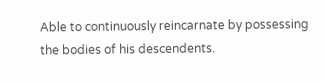Able to continuously reincarnate by possessing the bodies of his descendents.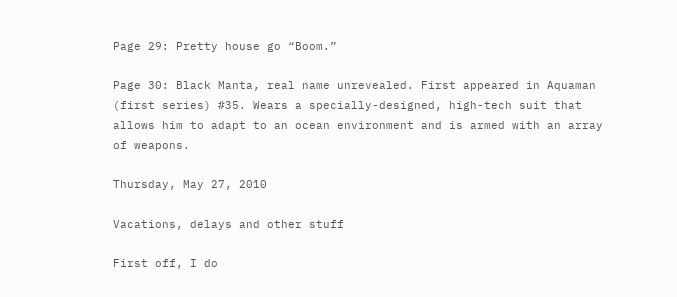Page 29: Pretty house go “Boom.”

Page 30: Black Manta, real name unrevealed. First appeared in Aquaman (first series) #35. Wears a specially-designed, high-tech suit that allows him to adapt to an ocean environment and is armed with an array of weapons.

Thursday, May 27, 2010

Vacations, delays and other stuff

First off, I do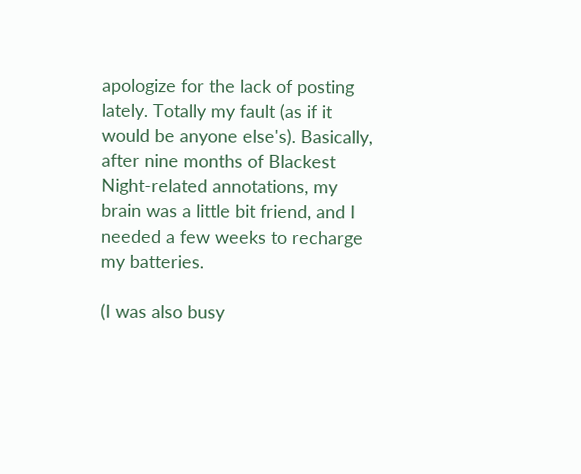apologize for the lack of posting lately. Totally my fault (as if it would be anyone else's). Basically, after nine months of Blackest Night-related annotations, my brain was a little bit friend, and I needed a few weeks to recharge my batteries.

(I was also busy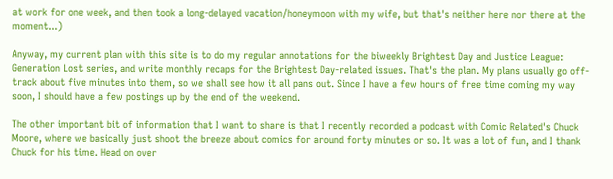at work for one week, and then took a long-delayed vacation/honeymoon with my wife, but that's neither here nor there at the moment...)

Anyway, my current plan with this site is to do my regular annotations for the biweekly Brightest Day and Justice League: Generation Lost series, and write monthly recaps for the Brightest Day-related issues. That's the plan. My plans usually go off-track about five minutes into them, so we shall see how it all pans out. Since I have a few hours of free time coming my way soon, I should have a few postings up by the end of the weekend.

The other important bit of information that I want to share is that I recently recorded a podcast with Comic Related's Chuck Moore, where we basically just shoot the breeze about comics for around forty minutes or so. It was a lot of fun, and I thank Chuck for his time. Head on over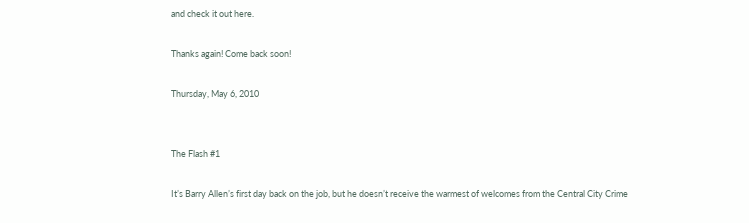and check it out here.

Thanks again! Come back soon!

Thursday, May 6, 2010


The Flash #1

It’s Barry Allen’s first day back on the job, but he doesn’t receive the warmest of welcomes from the Central City Crime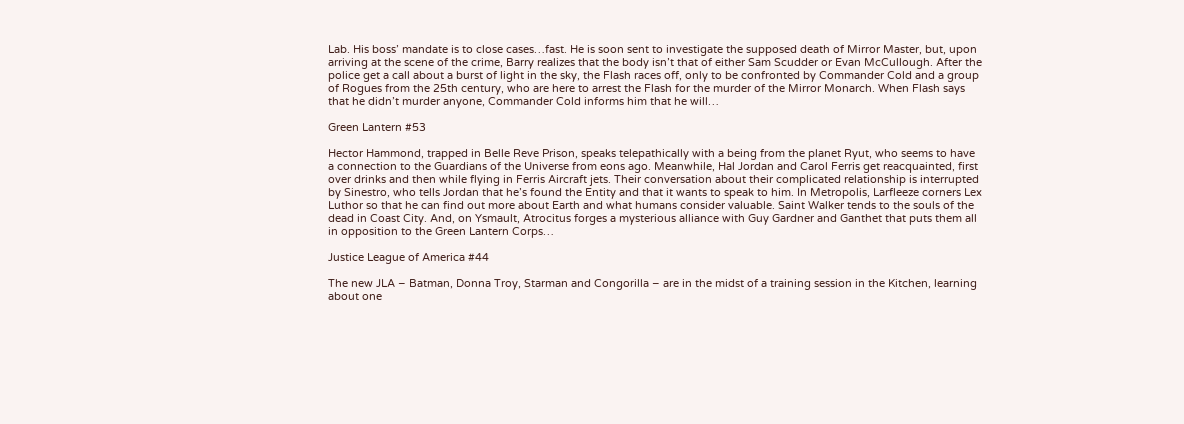Lab. His boss’ mandate is to close cases…fast. He is soon sent to investigate the supposed death of Mirror Master, but, upon arriving at the scene of the crime, Barry realizes that the body isn’t that of either Sam Scudder or Evan McCullough. After the police get a call about a burst of light in the sky, the Flash races off, only to be confronted by Commander Cold and a group of Rogues from the 25th century, who are here to arrest the Flash for the murder of the Mirror Monarch. When Flash says that he didn’t murder anyone, Commander Cold informs him that he will…

Green Lantern #53

Hector Hammond, trapped in Belle Reve Prison, speaks telepathically with a being from the planet Ryut, who seems to have a connection to the Guardians of the Universe from eons ago. Meanwhile, Hal Jordan and Carol Ferris get reacquainted, first over drinks and then while flying in Ferris Aircraft jets. Their conversation about their complicated relationship is interrupted by Sinestro, who tells Jordan that he’s found the Entity and that it wants to speak to him. In Metropolis, Larfleeze corners Lex Luthor so that he can find out more about Earth and what humans consider valuable. Saint Walker tends to the souls of the dead in Coast City. And, on Ysmault, Atrocitus forges a mysterious alliance with Guy Gardner and Ganthet that puts them all in opposition to the Green Lantern Corps…

Justice League of America #44

The new JLA – Batman, Donna Troy, Starman and Congorilla – are in the midst of a training session in the Kitchen, learning about one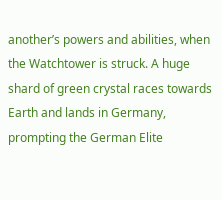another’s powers and abilities, when the Watchtower is struck. A huge shard of green crystal races towards Earth and lands in Germany, prompting the German Elite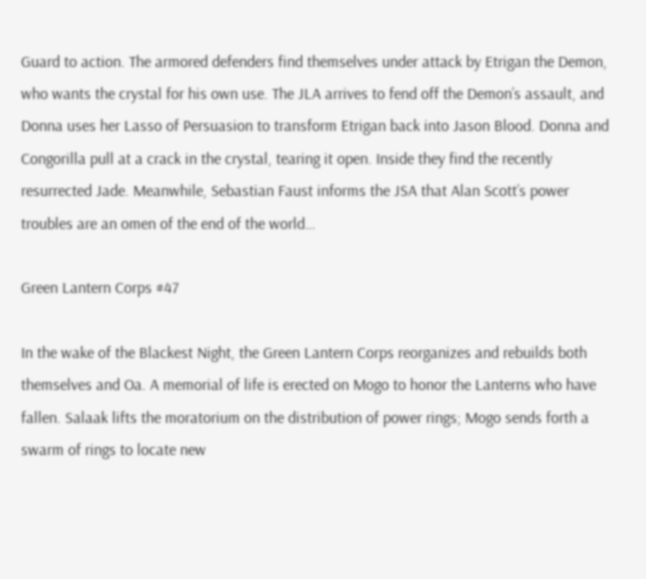Guard to action. The armored defenders find themselves under attack by Etrigan the Demon, who wants the crystal for his own use. The JLA arrives to fend off the Demon’s assault, and Donna uses her Lasso of Persuasion to transform Etrigan back into Jason Blood. Donna and Congorilla pull at a crack in the crystal, tearing it open. Inside they find the recently resurrected Jade. Meanwhile, Sebastian Faust informs the JSA that Alan Scott’s power troubles are an omen of the end of the world…

Green Lantern Corps #47

In the wake of the Blackest Night, the Green Lantern Corps reorganizes and rebuilds both themselves and Oa. A memorial of life is erected on Mogo to honor the Lanterns who have fallen. Salaak lifts the moratorium on the distribution of power rings; Mogo sends forth a swarm of rings to locate new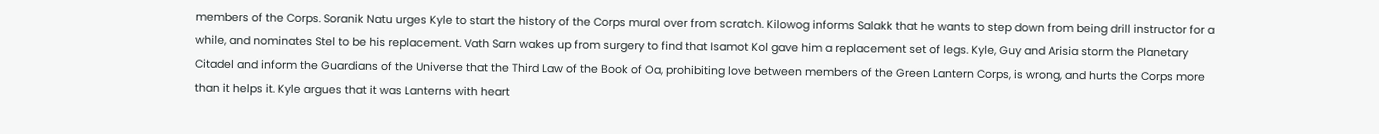members of the Corps. Soranik Natu urges Kyle to start the history of the Corps mural over from scratch. Kilowog informs Salakk that he wants to step down from being drill instructor for a while, and nominates Stel to be his replacement. Vath Sarn wakes up from surgery to find that Isamot Kol gave him a replacement set of legs. Kyle, Guy and Arisia storm the Planetary Citadel and inform the Guardians of the Universe that the Third Law of the Book of Oa, prohibiting love between members of the Green Lantern Corps, is wrong, and hurts the Corps more than it helps it. Kyle argues that it was Lanterns with heart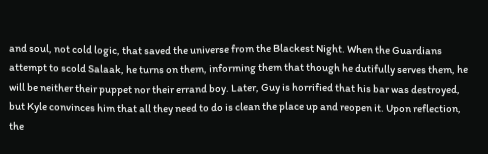and soul, not cold logic, that saved the universe from the Blackest Night. When the Guardians attempt to scold Salaak, he turns on them, informing them that though he dutifully serves them, he will be neither their puppet nor their errand boy. Later, Guy is horrified that his bar was destroyed, but Kyle convinces him that all they need to do is clean the place up and reopen it. Upon reflection, the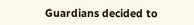Guardians decided to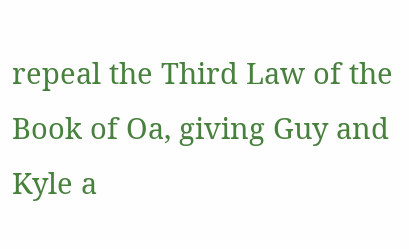repeal the Third Law of the Book of Oa, giving Guy and Kyle a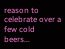reason to celebrate over a few cold beers...